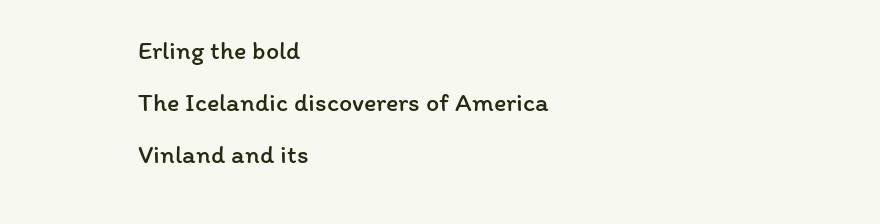Erling the bold
The Icelandic discoverers of America
Vinland and its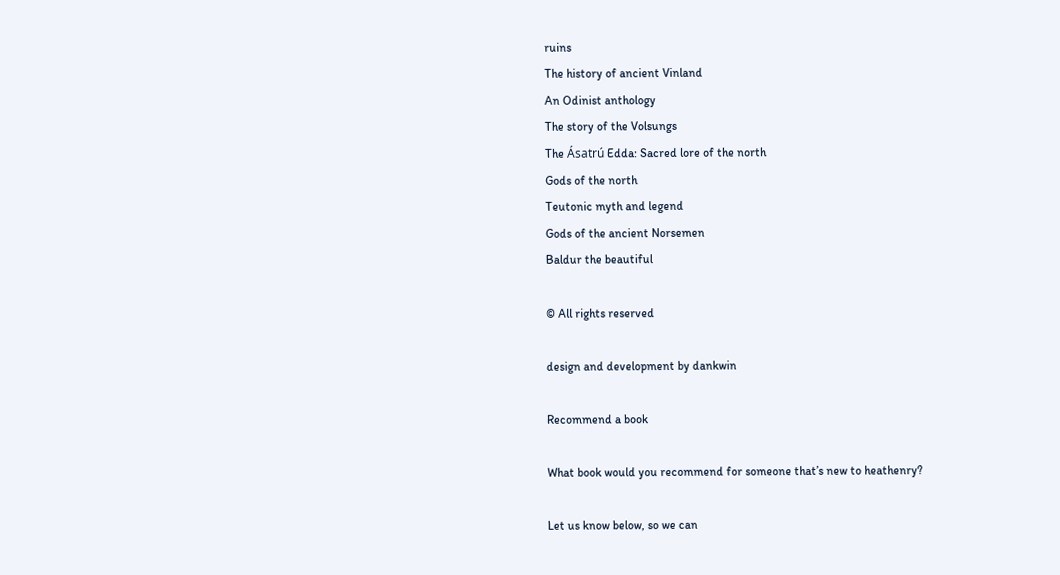ruins
The history of ancient Vinland
An Odinist anthology
The story of the Volsungs
The Ásatrú Edda: Sacred lore of the north
Gods of the north
Teutonic myth and legend
Gods of the ancient Norsemen
Baldur the beautiful

© All rights reserved

design and development by dankwin

Recommend a book

What book would you recommend for someone that’s new to heathenry?

Let us know below, so we can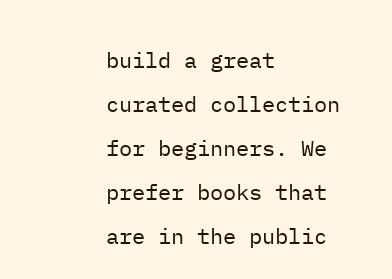build a great curated collection for beginners. We prefer books that are in the public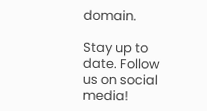domain.

Stay up to date. Follow us on social media!